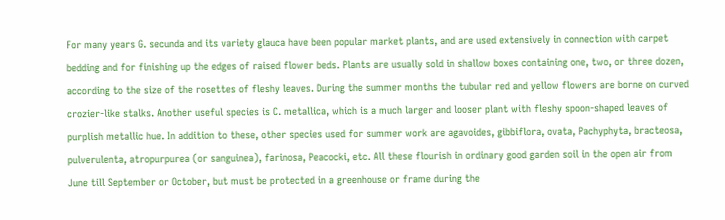For many years G. secunda and its variety glauca have been popular market plants, and are used extensively in connection with carpet bedding and for finishing up the edges of raised flower beds. Plants are usually sold in shallow boxes containing one, two, or three dozen, according to the size of the rosettes of fleshy leaves. During the summer months the tubular red and yellow flowers are borne on curved crozier-like stalks. Another useful species is C. metallica, which is a much larger and looser plant with fleshy spoon-shaped leaves of purplish metallic hue. In addition to these, other species used for summer work are agavoides, gibbiflora, ovata, Pachyphyta, bracteosa, pulverulenta, atropurpurea (or sanguinea), farinosa, Peacocki, etc. All these flourish in ordinary good garden soil in the open air from June till September or October, but must be protected in a greenhouse or frame during the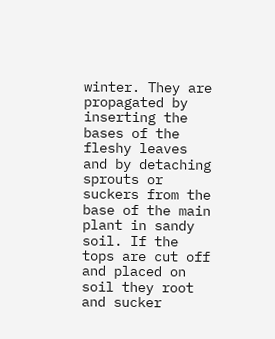winter. They are propagated by inserting the bases of the fleshy leaves and by detaching sprouts or suckers from the base of the main plant in sandy soil. If the tops are cut off and placed on soil they root and sucker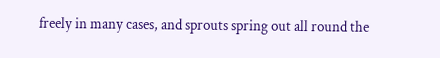freely in many cases, and sprouts spring out all round the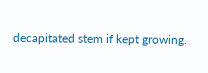decapitated stem if kept growing.